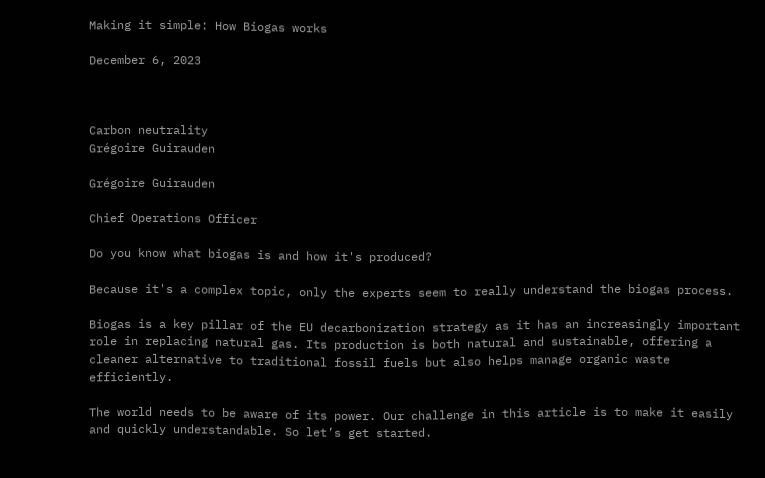Making it simple: How Biogas works

December 6, 2023



Carbon neutrality
Grégoire Guirauden

Grégoire Guirauden

Chief Operations Officer

Do you know what biogas is and how it's produced?

Because it's a complex topic, only the experts seem to really understand the biogas process.

Biogas is a key pillar of the EU decarbonization strategy as it has an increasingly important role in replacing natural gas. Its production is both natural and sustainable, offering a cleaner alternative to traditional fossil fuels but also helps manage organic waste efficiently.

The world needs to be aware of its power. Our challenge in this article is to make it easily and quickly understandable. So let’s get started.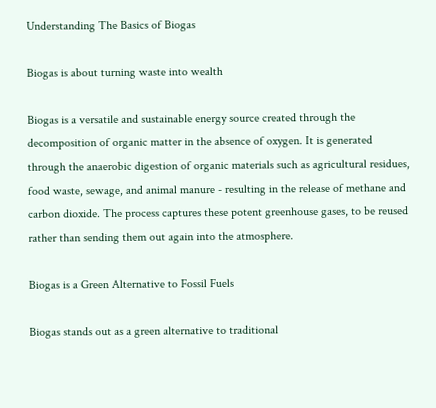Understanding The Basics of Biogas

Biogas is about turning waste into wealth

Biogas is a versatile and sustainable energy source created through the decomposition of organic matter in the absence of oxygen. It is generated through the anaerobic digestion of organic materials such as agricultural residues, food waste, sewage, and animal manure - resulting in the release of methane and carbon dioxide. The process captures these potent greenhouse gases, to be reused rather than sending them out again into the atmosphere.

Biogas is a Green Alternative to Fossil Fuels

Biogas stands out as a green alternative to traditional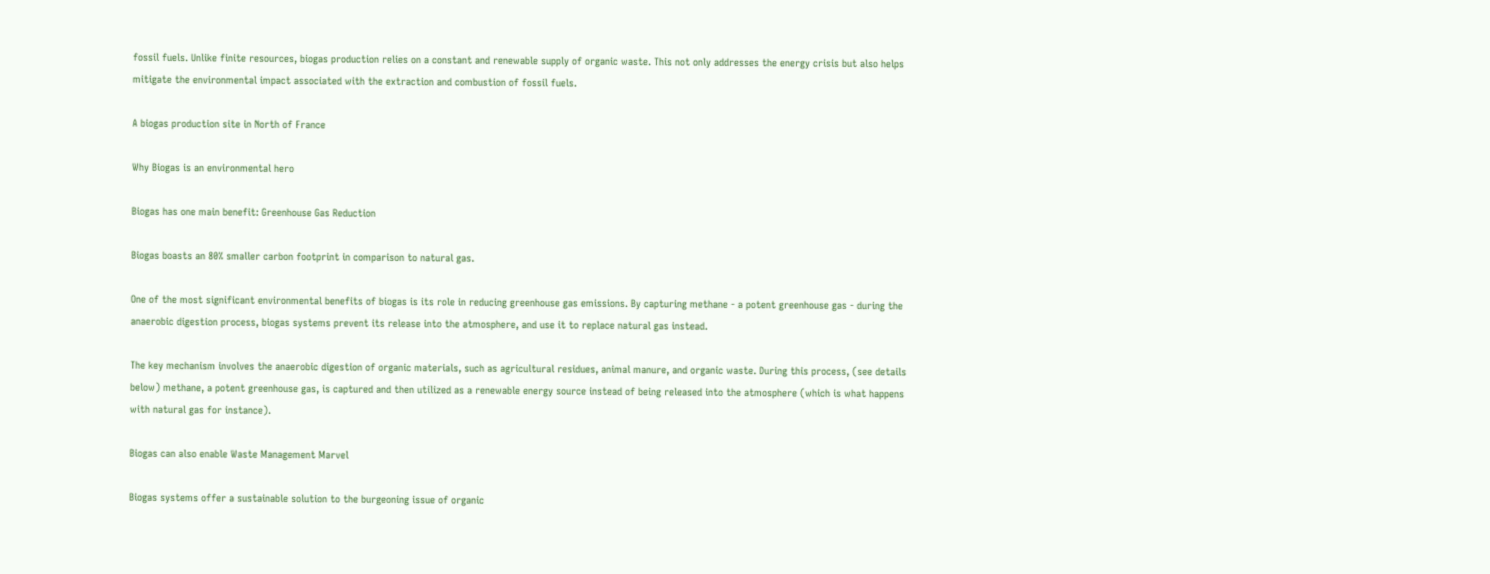fossil fuels. Unlike finite resources, biogas production relies on a constant and renewable supply of organic waste. This not only addresses the energy crisis but also helps mitigate the environmental impact associated with the extraction and combustion of fossil fuels.

A biogas production site in North of France

Why Biogas is an environmental hero

Biogas has one main benefit: Greenhouse Gas Reduction

Biogas boasts an 80% smaller carbon footprint in comparison to natural gas.

One of the most significant environmental benefits of biogas is its role in reducing greenhouse gas emissions. By capturing methane - a potent greenhouse gas - during the anaerobic digestion process, biogas systems prevent its release into the atmosphere, and use it to replace natural gas instead.

The key mechanism involves the anaerobic digestion of organic materials, such as agricultural residues, animal manure, and organic waste. During this process, (see details below) methane, a potent greenhouse gas, is captured and then utilized as a renewable energy source instead of being released into the atmosphere (which is what happens with natural gas for instance).

Biogas can also enable Waste Management Marvel

Biogas systems offer a sustainable solution to the burgeoning issue of organic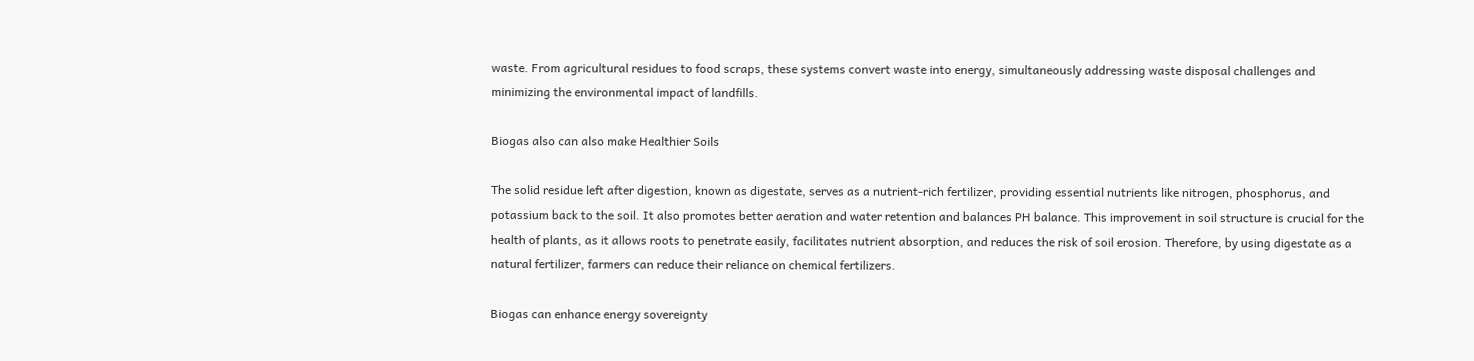waste. From agricultural residues to food scraps, these systems convert waste into energy, simultaneously addressing waste disposal challenges and minimizing the environmental impact of landfills.

Biogas also can also make Healthier Soils

The solid residue left after digestion, known as digestate, serves as a nutrient-rich fertilizer, providing essential nutrients like nitrogen, phosphorus, and potassium back to the soil. It also promotes better aeration and water retention and balances PH balance. This improvement in soil structure is crucial for the health of plants, as it allows roots to penetrate easily, facilitates nutrient absorption, and reduces the risk of soil erosion. Therefore, by using digestate as a natural fertilizer, farmers can reduce their reliance on chemical fertilizers.

Biogas can enhance energy sovereignty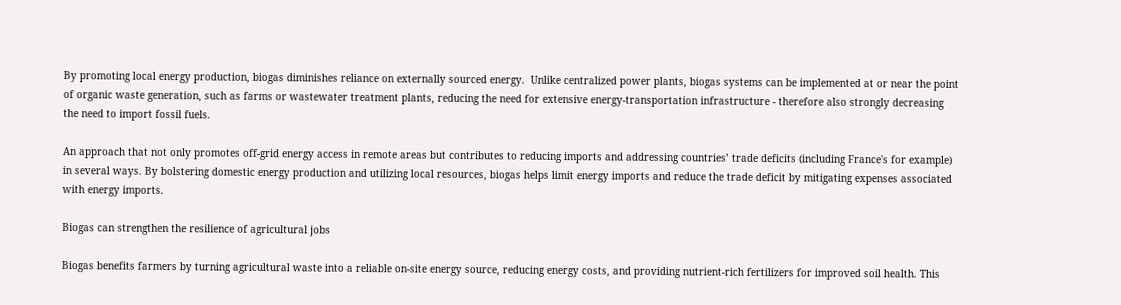By promoting local energy production, biogas diminishes reliance on externally sourced energy.  Unlike centralized power plants, biogas systems can be implemented at or near the point of organic waste generation, such as farms or wastewater treatment plants, reducing the need for extensive energy-transportation infrastructure - therefore also strongly decreasing the need to import fossil fuels.

An approach that not only promotes off-grid energy access in remote areas but contributes to reducing imports and addressing countries’ trade deficits (including France's for example) in several ways. By bolstering domestic energy production and utilizing local resources, biogas helps limit energy imports and reduce the trade deficit by mitigating expenses associated with energy imports.

Biogas can strengthen the resilience of agricultural jobs

Biogas benefits farmers by turning agricultural waste into a reliable on-site energy source, reducing energy costs, and providing nutrient-rich fertilizers for improved soil health. This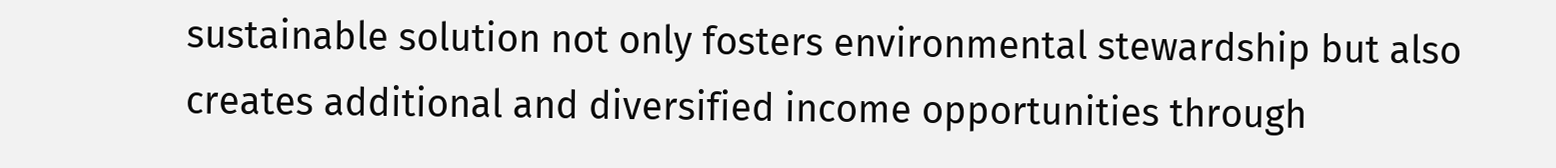sustainable solution not only fosters environmental stewardship but also creates additional and diversified income opportunities through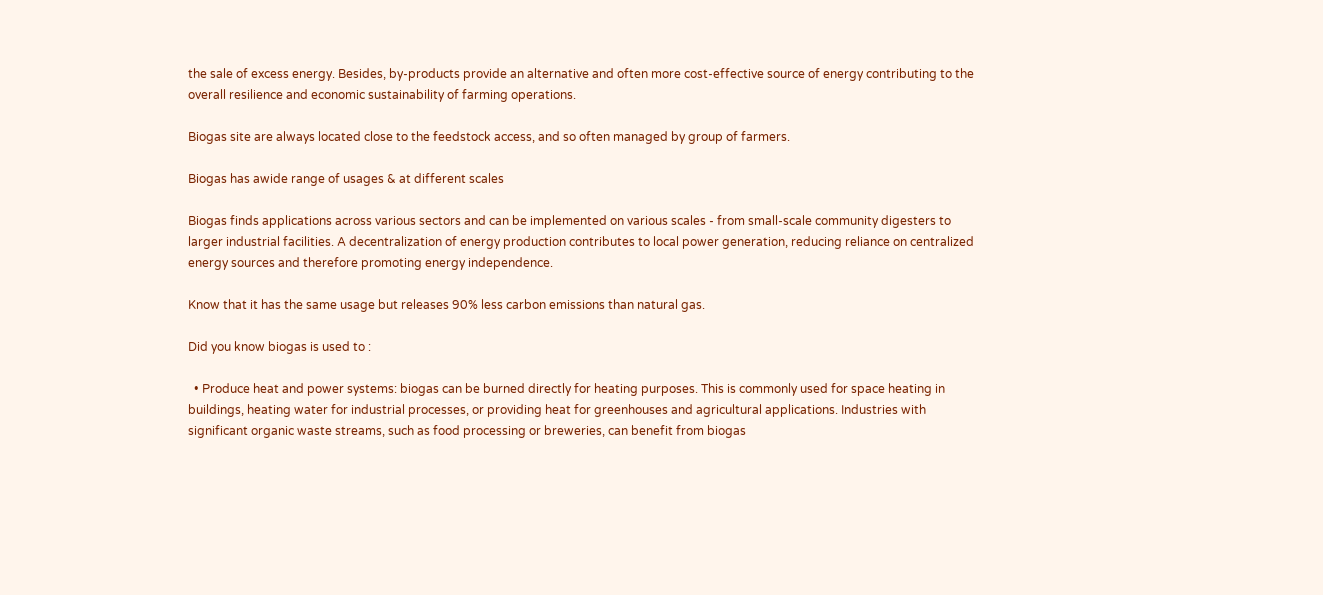the sale of excess energy. Besides, by-products provide an alternative and often more cost-effective source of energy contributing to the overall resilience and economic sustainability of farming operations.

Biogas site are always located close to the feedstock access, and so often managed by group of farmers.

Biogas has awide range of usages & at different scales

Biogas finds applications across various sectors and can be implemented on various scales - from small-scale community digesters to larger industrial facilities. A decentralization of energy production contributes to local power generation, reducing reliance on centralized energy sources and therefore promoting energy independence.

Know that it has the same usage but releases 90% less carbon emissions than natural gas.

Did you know biogas is used to :

  • Produce heat and power systems: biogas can be burned directly for heating purposes. This is commonly used for space heating in buildings, heating water for industrial processes, or providing heat for greenhouses and agricultural applications. Industries with significant organic waste streams, such as food processing or breweries, can benefit from biogas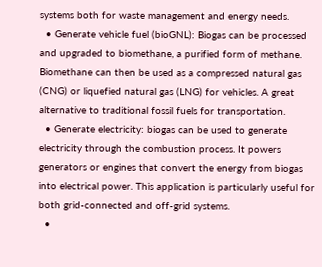systems both for waste management and energy needs.
  • Generate vehicle fuel (bioGNL): Biogas can be processed and upgraded to biomethane, a purified form of methane. Biomethane can then be used as a compressed natural gas (CNG) or liquefied natural gas (LNG) for vehicles. A great alternative to traditional fossil fuels for transportation.
  • Generate electricity: biogas can be used to generate electricity through the combustion process. It powers generators or engines that convert the energy from biogas into electrical power. This application is particularly useful for both grid-connected and off-grid systems.
  •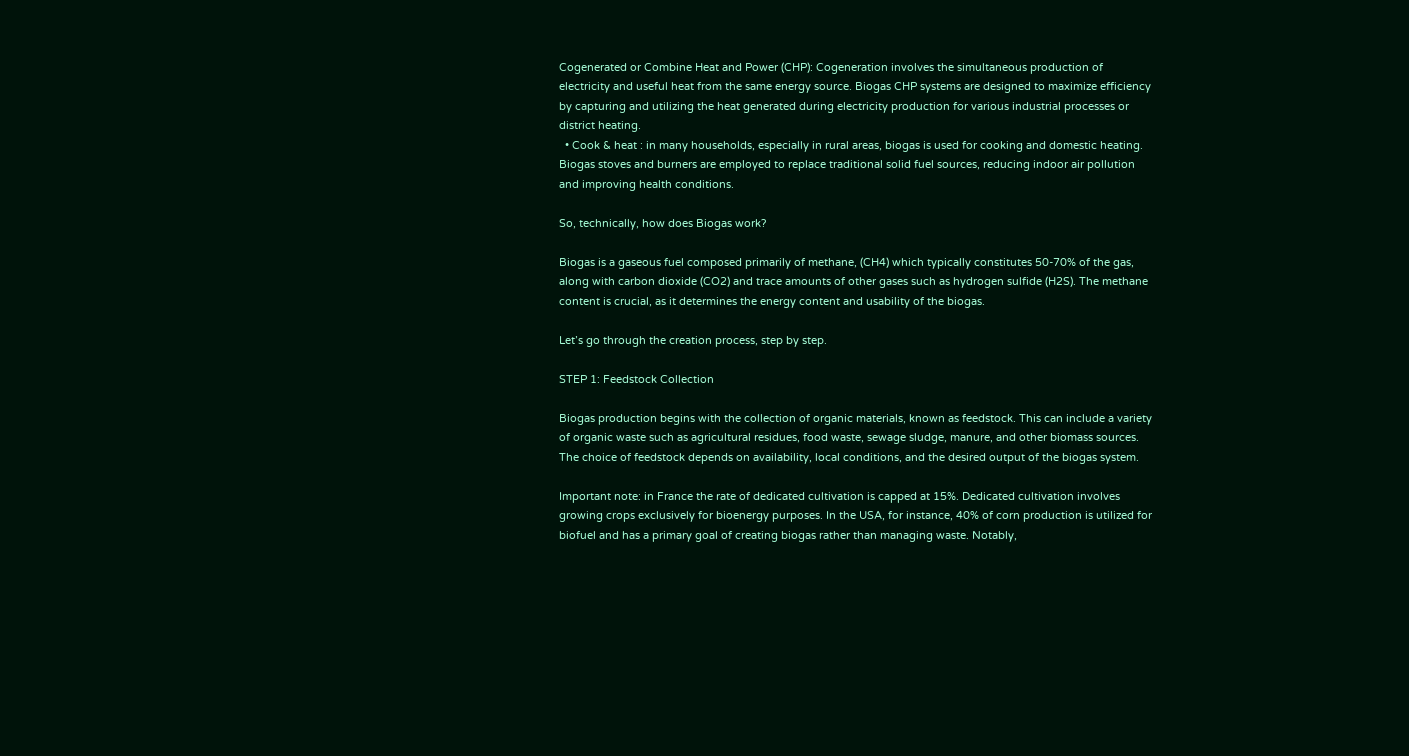Cogenerated or Combine Heat and Power (CHP): Cogeneration involves the simultaneous production of electricity and useful heat from the same energy source. Biogas CHP systems are designed to maximize efficiency by capturing and utilizing the heat generated during electricity production for various industrial processes or district heating.
  • Cook & heat : in many households, especially in rural areas, biogas is used for cooking and domestic heating. Biogas stoves and burners are employed to replace traditional solid fuel sources, reducing indoor air pollution and improving health conditions.

So, technically, how does Biogas work?

Biogas is a gaseous fuel composed primarily of methane, (CH4) which typically constitutes 50-70% of the gas, along with carbon dioxide (CO2) and trace amounts of other gases such as hydrogen sulfide (H2S). The methane content is crucial, as it determines the energy content and usability of the biogas.

Let’s go through the creation process, step by step.

STEP 1: Feedstock Collection

Biogas production begins with the collection of organic materials, known as feedstock. This can include a variety of organic waste such as agricultural residues, food waste, sewage sludge, manure, and other biomass sources. The choice of feedstock depends on availability, local conditions, and the desired output of the biogas system.

Important note: in France the rate of dedicated cultivation is capped at 15%. Dedicated cultivation involves growing crops exclusively for bioenergy purposes. In the USA, for instance, 40% of corn production is utilized for biofuel and has a primary goal of creating biogas rather than managing waste. Notably,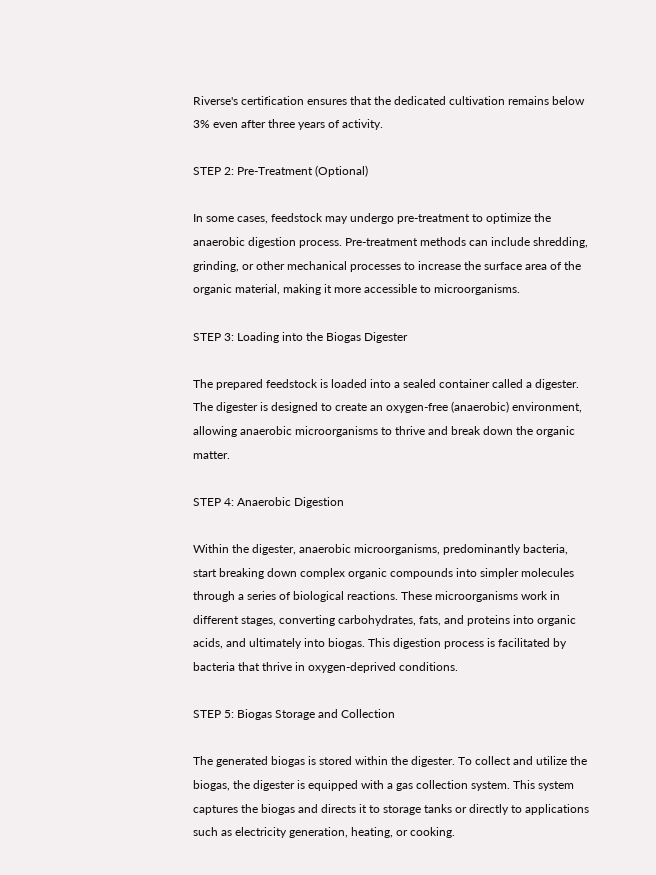Riverse's certification ensures that the dedicated cultivation remains below 3% even after three years of activity.

STEP 2: Pre-Treatment (Optional)

In some cases, feedstock may undergo pre-treatment to optimize the anaerobic digestion process. Pre-treatment methods can include shredding, grinding, or other mechanical processes to increase the surface area of the organic material, making it more accessible to microorganisms.

STEP 3: Loading into the Biogas Digester

The prepared feedstock is loaded into a sealed container called a digester. The digester is designed to create an oxygen-free (anaerobic) environment, allowing anaerobic microorganisms to thrive and break down the organic matter.

STEP 4: Anaerobic Digestion

Within the digester, anaerobic microorganisms, predominantly bacteria, start breaking down complex organic compounds into simpler molecules through a series of biological reactions. These microorganisms work in different stages, converting carbohydrates, fats, and proteins into organic acids, and ultimately into biogas. This digestion process is facilitated by bacteria that thrive in oxygen-deprived conditions.

STEP 5: Biogas Storage and Collection

The generated biogas is stored within the digester. To collect and utilize the biogas, the digester is equipped with a gas collection system. This system captures the biogas and directs it to storage tanks or directly to applications such as electricity generation, heating, or cooking.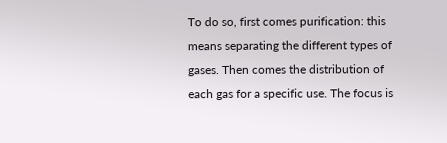To do so, first comes purification: this means separating the different types of gases. Then comes the distribution of each gas for a specific use. The focus is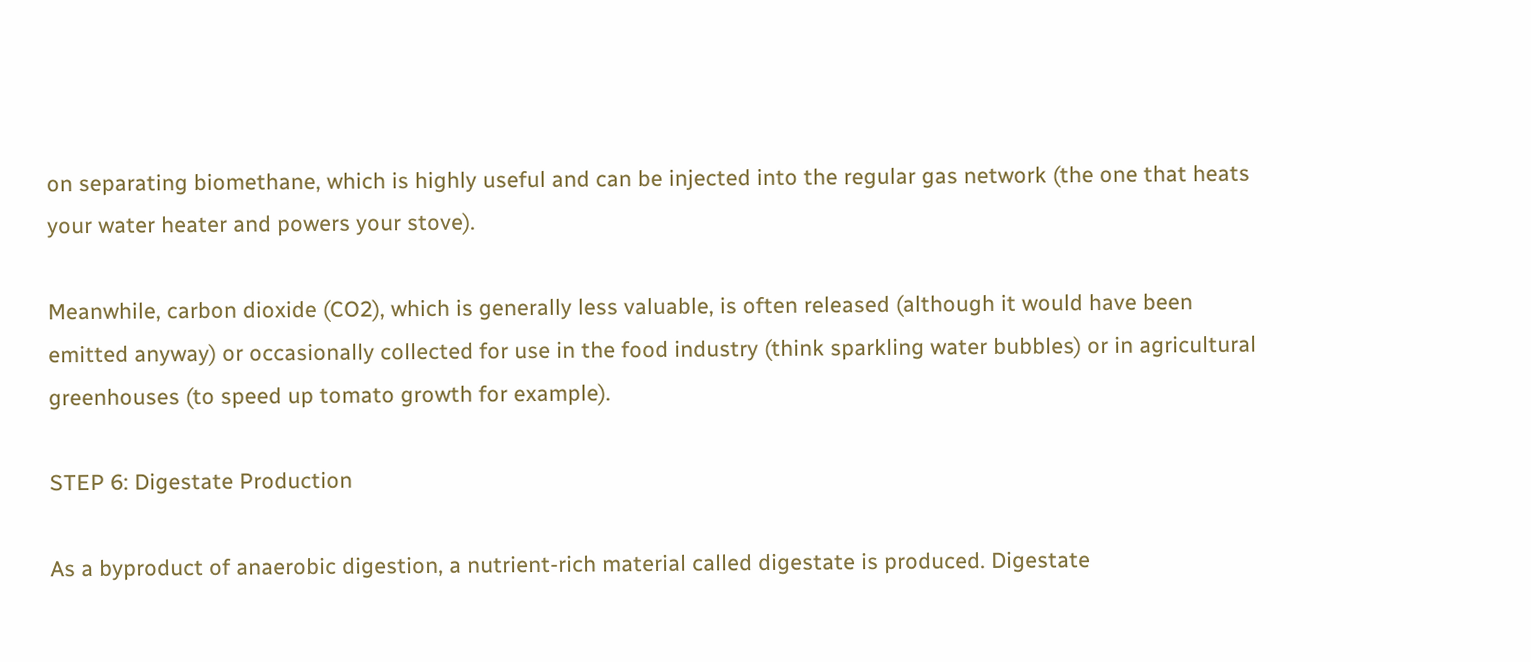on separating biomethane, which is highly useful and can be injected into the regular gas network (the one that heats your water heater and powers your stove).

Meanwhile, carbon dioxide (CO2), which is generally less valuable, is often released (although it would have been emitted anyway) or occasionally collected for use in the food industry (think sparkling water bubbles) or in agricultural greenhouses (to speed up tomato growth for example).

STEP 6: Digestate Production

As a byproduct of anaerobic digestion, a nutrient-rich material called digestate is produced. Digestate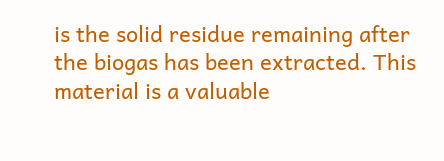is the solid residue remaining after the biogas has been extracted. This material is a valuable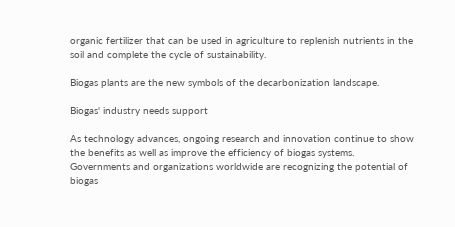organic fertilizer that can be used in agriculture to replenish nutrients in the soil and complete the cycle of sustainability.

Biogas plants are the new symbols of the decarbonization landscape.

Biogas' industry needs support

As technology advances, ongoing research and innovation continue to show the benefits as well as improve the efficiency of biogas systems. Governments and organizations worldwide are recognizing the potential of biogas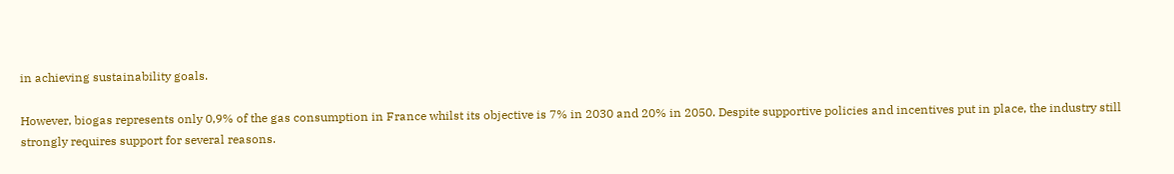in achieving sustainability goals.

However, biogas represents only 0,9% of the gas consumption in France whilst its objective is 7% in 2030 and 20% in 2050. Despite supportive policies and incentives put in place, the industry still strongly requires support for several reasons.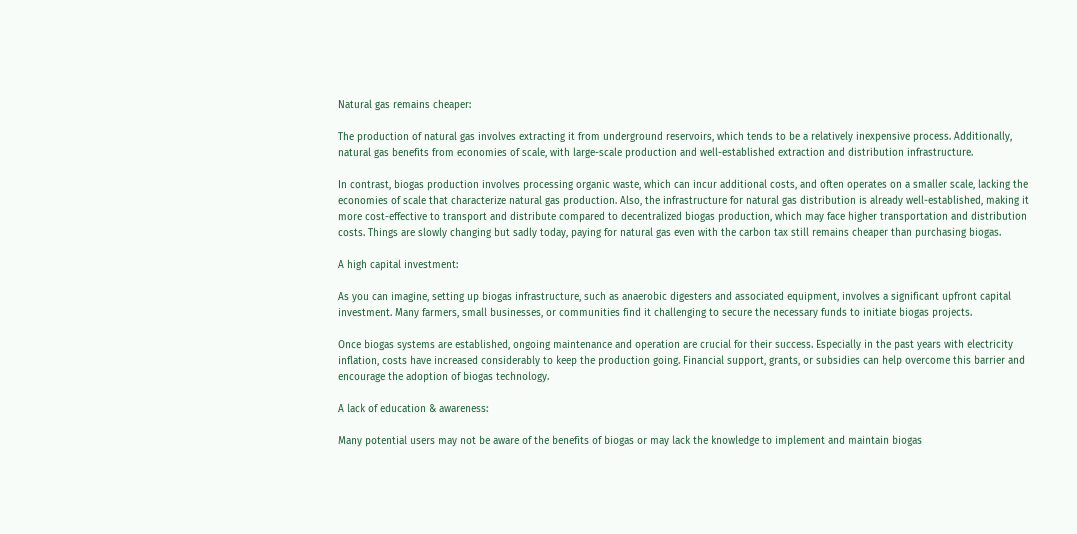Natural gas remains cheaper:

The production of natural gas involves extracting it from underground reservoirs, which tends to be a relatively inexpensive process. Additionally, natural gas benefits from economies of scale, with large-scale production and well-established extraction and distribution infrastructure.

In contrast, biogas production involves processing organic waste, which can incur additional costs, and often operates on a smaller scale, lacking the economies of scale that characterize natural gas production. Also, the infrastructure for natural gas distribution is already well-established, making it more cost-effective to transport and distribute compared to decentralized biogas production, which may face higher transportation and distribution costs. Things are slowly changing but sadly today, paying for natural gas even with the carbon tax still remains cheaper than purchasing biogas.

A high capital investment:

As you can imagine, setting up biogas infrastructure, such as anaerobic digesters and associated equipment, involves a significant upfront capital investment. Many farmers, small businesses, or communities find it challenging to secure the necessary funds to initiate biogas projects.

Once biogas systems are established, ongoing maintenance and operation are crucial for their success. Especially in the past years with electricity inflation, costs have increased considerably to keep the production going. Financial support, grants, or subsidies can help overcome this barrier and encourage the adoption of biogas technology.

A lack of education & awareness:

Many potential users may not be aware of the benefits of biogas or may lack the knowledge to implement and maintain biogas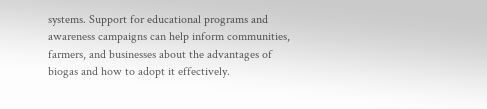systems. Support for educational programs and awareness campaigns can help inform communities, farmers, and businesses about the advantages of biogas and how to adopt it effectively.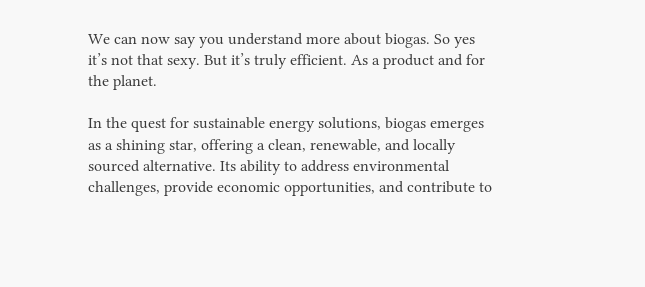We can now say you understand more about biogas. So yes it’s not that sexy. But it’s truly efficient. As a product and for the planet.

In the quest for sustainable energy solutions, biogas emerges as a shining star, offering a clean, renewable, and locally sourced alternative. Its ability to address environmental challenges, provide economic opportunities, and contribute to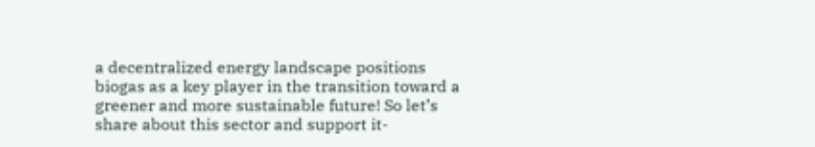a decentralized energy landscape positions biogas as a key player in the transition toward a greener and more sustainable future! So let’s share about this sector and support it-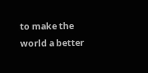to make the world a better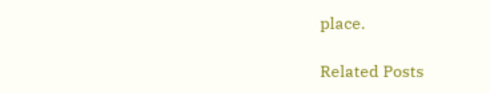place.

Related Posts